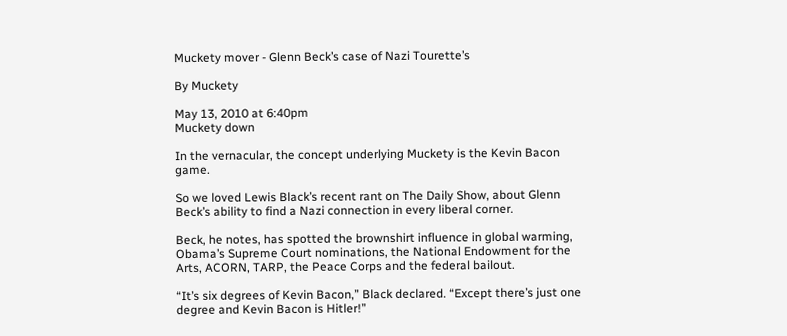Muckety mover - Glenn Beck’s case of Nazi Tourette’s

By Muckety

May 13, 2010 at 6:40pm
Muckety down

In the vernacular, the concept underlying Muckety is the Kevin Bacon game.

So we loved Lewis Black’s recent rant on The Daily Show, about Glenn Beck’s ability to find a Nazi connection in every liberal corner.

Beck, he notes, has spotted the brownshirt influence in global warming, Obama’s Supreme Court nominations, the National Endowment for the Arts, ACORN, TARP, the Peace Corps and the federal bailout.

“It’s six degrees of Kevin Bacon,” Black declared. “Except there’s just one degree and Kevin Bacon is Hitler!”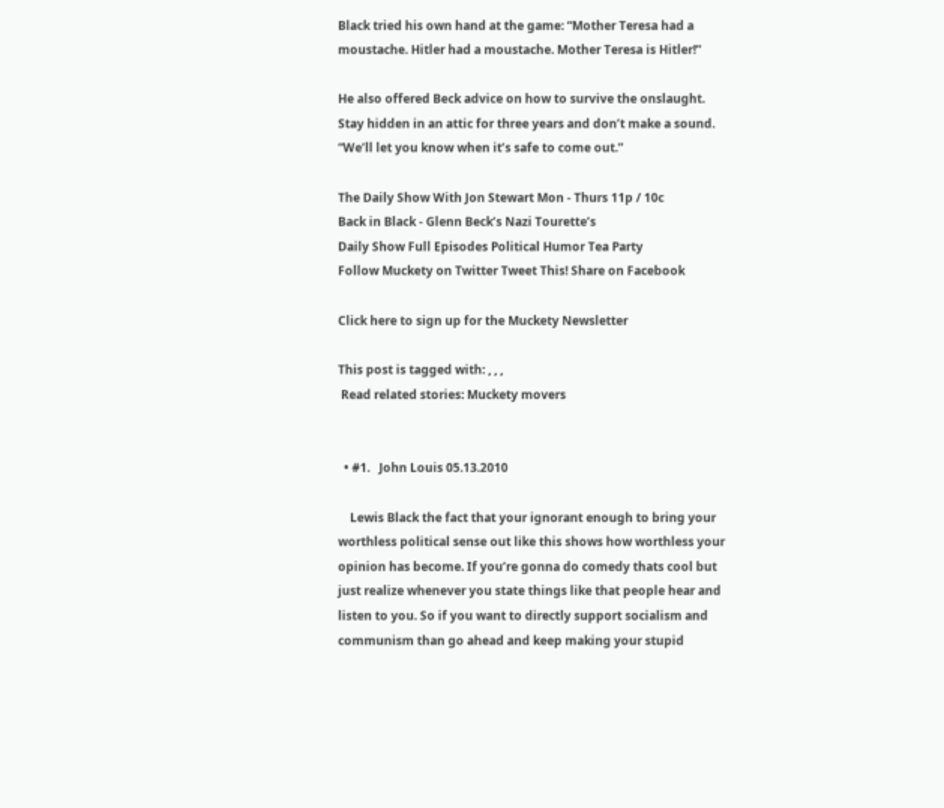Black tried his own hand at the game: “Mother Teresa had a moustache. Hitler had a moustache. Mother Teresa is Hitler!”

He also offered Beck advice on how to survive the onslaught. Stay hidden in an attic for three years and don’t make a sound. “We’ll let you know when it’s safe to come out.”

The Daily Show With Jon Stewart Mon - Thurs 11p / 10c
Back in Black - Glenn Beck’s Nazi Tourette’s
Daily Show Full Episodes Political Humor Tea Party
Follow Muckety on Twitter Tweet This! Share on Facebook

Click here to sign up for the Muckety Newsletter

This post is tagged with: , , ,
 Read related stories: Muckety movers


  • #1.   John Louis 05.13.2010

    Lewis Black the fact that your ignorant enough to bring your worthless political sense out like this shows how worthless your opinion has become. If you’re gonna do comedy thats cool but just realize whenever you state things like that people hear and listen to you. So if you want to directly support socialism and communism than go ahead and keep making your stupid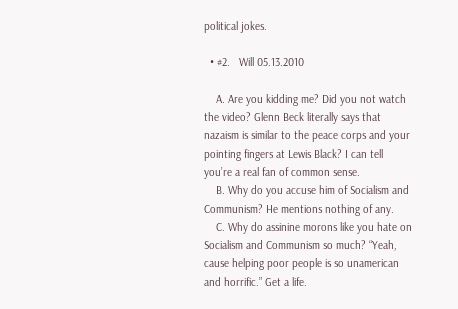political jokes.

  • #2.   Will 05.13.2010

    A. Are you kidding me? Did you not watch the video? Glenn Beck literally says that nazaism is similar to the peace corps and your pointing fingers at Lewis Black? I can tell you’re a real fan of common sense.
    B. Why do you accuse him of Socialism and Communism? He mentions nothing of any.
    C. Why do assinine morons like you hate on Socialism and Communism so much? “Yeah, cause helping poor people is so unamerican and horrific.” Get a life.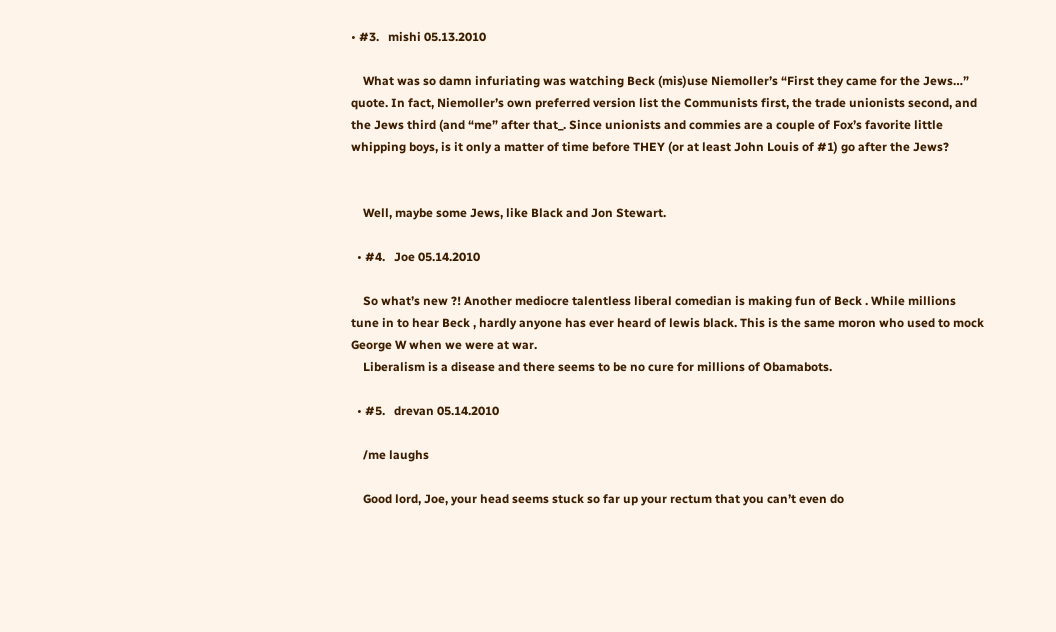• #3.   mishi 05.13.2010

    What was so damn infuriating was watching Beck (mis)use Niemoller’s “First they came for the Jews…” quote. In fact, Niemoller’s own preferred version list the Communists first, the trade unionists second, and the Jews third (and “me” after that_. Since unionists and commies are a couple of Fox’s favorite little whipping boys, is it only a matter of time before THEY (or at least John Louis of #1) go after the Jews?


    Well, maybe some Jews, like Black and Jon Stewart.

  • #4.   Joe 05.14.2010

    So what’s new ?! Another mediocre talentless liberal comedian is making fun of Beck . While millions tune in to hear Beck , hardly anyone has ever heard of lewis black. This is the same moron who used to mock George W when we were at war.
    Liberalism is a disease and there seems to be no cure for millions of Obamabots.

  • #5.   drevan 05.14.2010

    /me laughs

    Good lord, Joe, your head seems stuck so far up your rectum that you can’t even do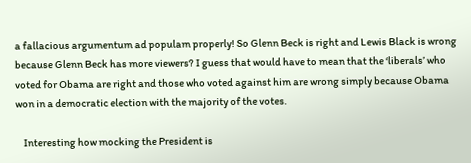a fallacious argumentum ad populam properly! So Glenn Beck is right and Lewis Black is wrong because Glenn Beck has more viewers? I guess that would have to mean that the ‘liberals’ who voted for Obama are right and those who voted against him are wrong simply because Obama won in a democratic election with the majority of the votes.

    Interesting how mocking the President is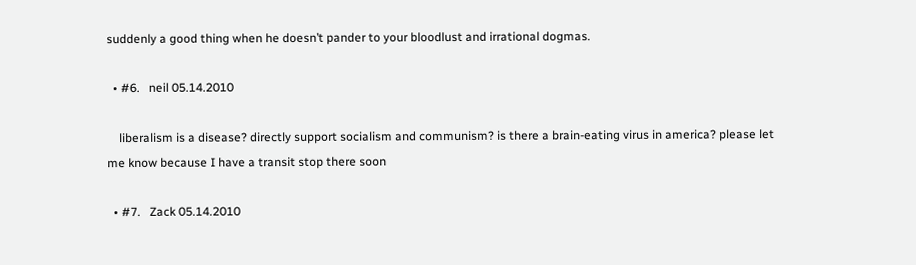suddenly a good thing when he doesn’t pander to your bloodlust and irrational dogmas.

  • #6.   neil 05.14.2010

    liberalism is a disease? directly support socialism and communism? is there a brain-eating virus in america? please let me know because I have a transit stop there soon

  • #7.   Zack 05.14.2010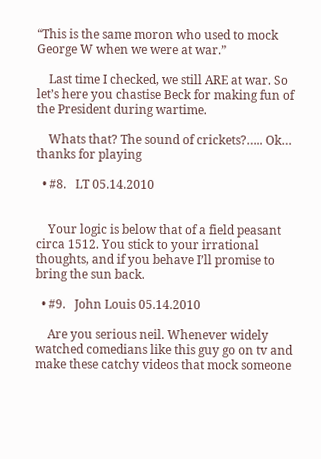“This is the same moron who used to mock George W when we were at war.”

    Last time I checked, we still ARE at war. So let’s here you chastise Beck for making fun of the President during wartime.

    Whats that? The sound of crickets?….. Ok… thanks for playing

  • #8.   LT 05.14.2010


    Your logic is below that of a field peasant circa 1512. You stick to your irrational thoughts, and if you behave I’ll promise to bring the sun back.

  • #9.   John Louis 05.14.2010

    Are you serious neil. Whenever widely watched comedians like this guy go on tv and make these catchy videos that mock someone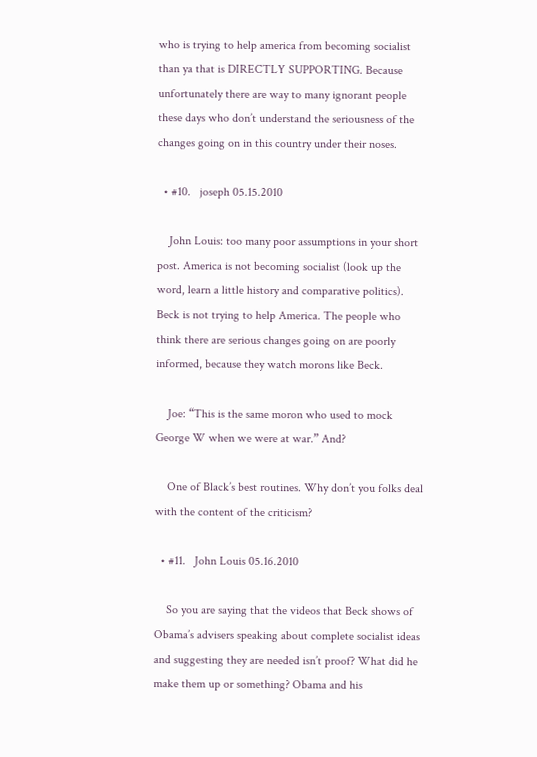who is trying to help america from becoming socialist than ya that is DIRECTLY SUPPORTING. Because unfortunately there are way to many ignorant people these days who don’t understand the seriousness of the changes going on in this country under their noses.

  • #10.   joseph 05.15.2010

    John Louis: too many poor assumptions in your short post. America is not becoming socialist (look up the word, learn a little history and comparative politics). Beck is not trying to help America. The people who think there are serious changes going on are poorly informed, because they watch morons like Beck.

    Joe: “This is the same moron who used to mock George W when we were at war.” And?

    One of Black’s best routines. Why don’t you folks deal with the content of the criticism?

  • #11.   John Louis 05.16.2010

    So you are saying that the videos that Beck shows of Obama’s advisers speaking about complete socialist ideas and suggesting they are needed isn’t proof? What did he make them up or something? Obama and his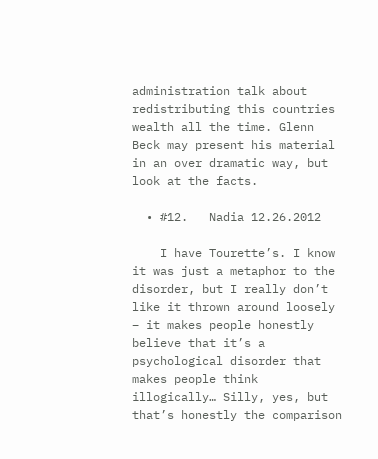administration talk about redistributing this countries wealth all the time. Glenn Beck may present his material in an over dramatic way, but look at the facts.

  • #12.   Nadia 12.26.2012

    I have Tourette’s. I know it was just a metaphor to the disorder, but I really don’t like it thrown around loosely – it makes people honestly believe that it’s a psychological disorder that makes people think illogically… Silly, yes, but that’s honestly the comparison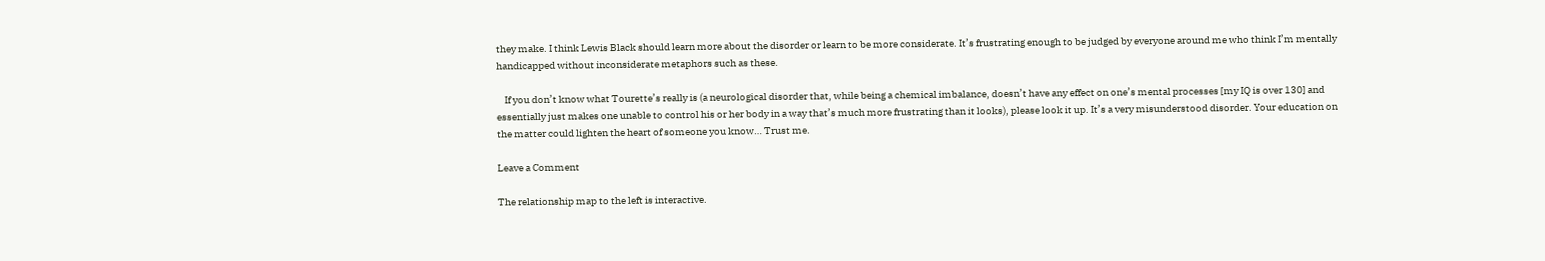they make. I think Lewis Black should learn more about the disorder or learn to be more considerate. It’s frustrating enough to be judged by everyone around me who think I’m mentally handicapped without inconsiderate metaphors such as these.

    If you don’t know what Tourette’s really is (a neurological disorder that, while being a chemical imbalance, doesn’t have any effect on one’s mental processes [my IQ is over 130] and essentially just makes one unable to control his or her body in a way that’s much more frustrating than it looks), please look it up. It’s a very misunderstood disorder. Your education on the matter could lighten the heart of someone you know… Trust me.

Leave a Comment

The relationship map to the left is interactive.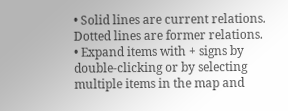• Solid lines are current relations. Dotted lines are former relations.
• Expand items with + signs by double-clicking or by selecting multiple items in the map and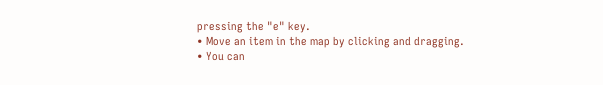pressing the "e" key.
• Move an item in the map by clicking and dragging.
• You can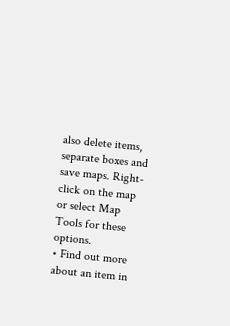also delete items, separate boxes and save maps. Right-click on the map or select Map Tools for these options.
• Find out more about an item in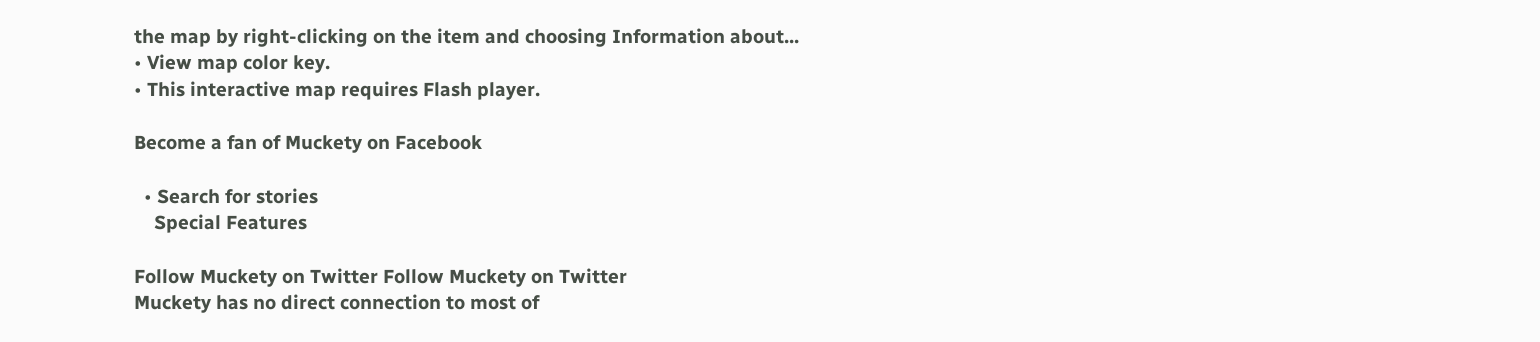the map by right-clicking on the item and choosing Information about...
• View map color key.
• This interactive map requires Flash player.

Become a fan of Muckety on Facebook

  • Search for stories
    Special Features

Follow Muckety on Twitter Follow Muckety on Twitter
Muckety has no direct connection to most of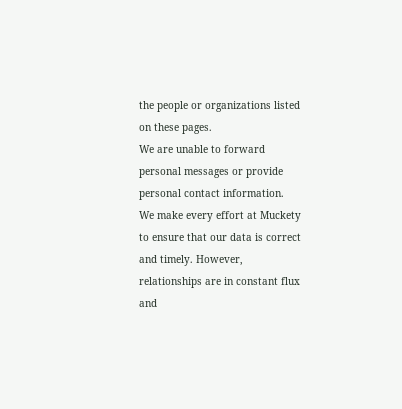the people or organizations listed on these pages.
We are unable to forward personal messages or provide personal contact information.
We make every effort at Muckety to ensure that our data is correct and timely. However, relationships are in constant flux and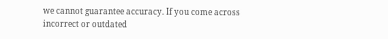we cannot guarantee accuracy. If you come across incorrect or outdated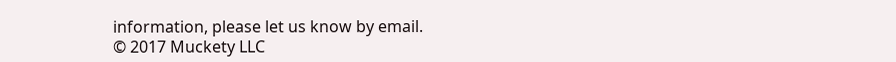information, please let us know by email.
© 2017 Muckety LLC